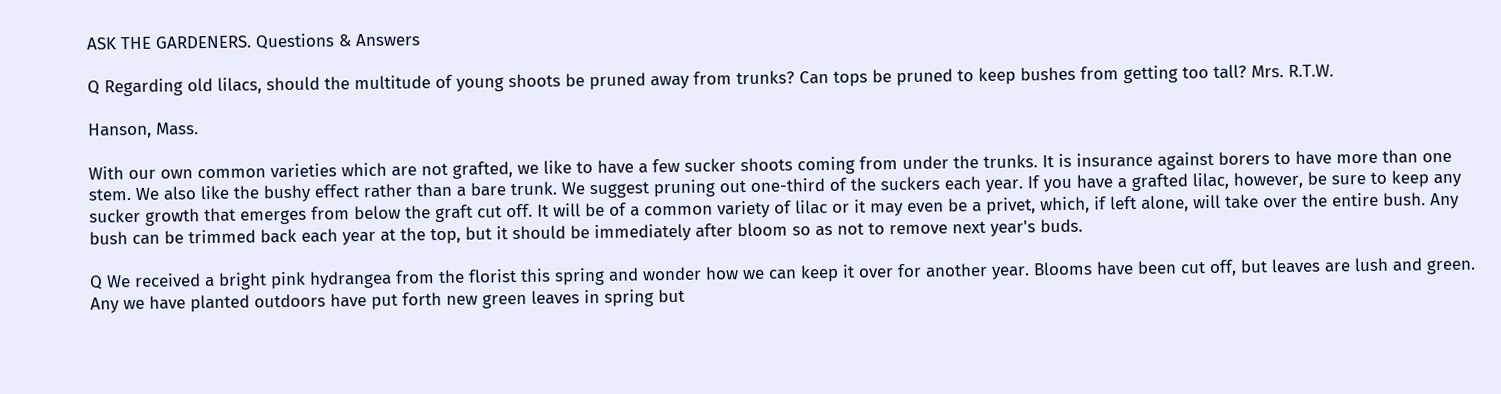ASK THE GARDENERS. Questions & Answers

Q Regarding old lilacs, should the multitude of young shoots be pruned away from trunks? Can tops be pruned to keep bushes from getting too tall? Mrs. R.T.W.

Hanson, Mass.

With our own common varieties which are not grafted, we like to have a few sucker shoots coming from under the trunks. It is insurance against borers to have more than one stem. We also like the bushy effect rather than a bare trunk. We suggest pruning out one-third of the suckers each year. If you have a grafted lilac, however, be sure to keep any sucker growth that emerges from below the graft cut off. It will be of a common variety of lilac or it may even be a privet, which, if left alone, will take over the entire bush. Any bush can be trimmed back each year at the top, but it should be immediately after bloom so as not to remove next year's buds.

Q We received a bright pink hydrangea from the florist this spring and wonder how we can keep it over for another year. Blooms have been cut off, but leaves are lush and green. Any we have planted outdoors have put forth new green leaves in spring but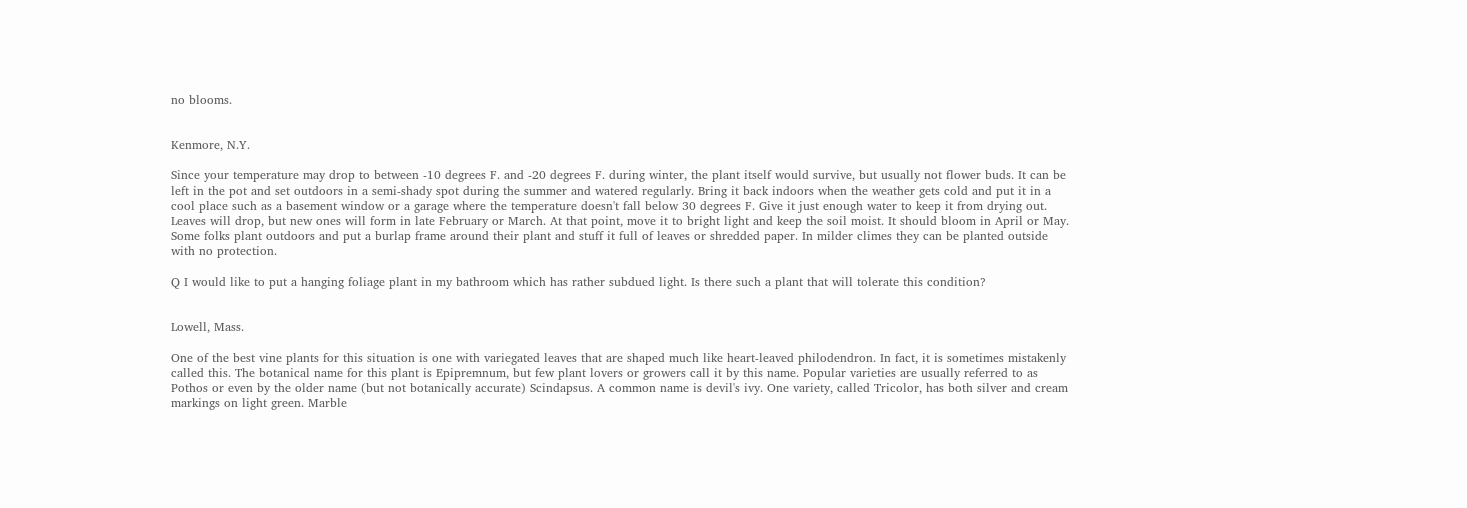no blooms.


Kenmore, N.Y.

Since your temperature may drop to between -10 degrees F. and -20 degrees F. during winter, the plant itself would survive, but usually not flower buds. It can be left in the pot and set outdoors in a semi-shady spot during the summer and watered regularly. Bring it back indoors when the weather gets cold and put it in a cool place such as a basement window or a garage where the temperature doesn't fall below 30 degrees F. Give it just enough water to keep it from drying out. Leaves will drop, but new ones will form in late February or March. At that point, move it to bright light and keep the soil moist. It should bloom in April or May. Some folks plant outdoors and put a burlap frame around their plant and stuff it full of leaves or shredded paper. In milder climes they can be planted outside with no protection.

Q I would like to put a hanging foliage plant in my bathroom which has rather subdued light. Is there such a plant that will tolerate this condition?


Lowell, Mass.

One of the best vine plants for this situation is one with variegated leaves that are shaped much like heart-leaved philodendron. In fact, it is sometimes mistakenly called this. The botanical name for this plant is Epipremnum, but few plant lovers or growers call it by this name. Popular varieties are usually referred to as Pothos or even by the older name (but not botanically accurate) Scindapsus. A common name is devil's ivy. One variety, called Tricolor, has both silver and cream markings on light green. Marble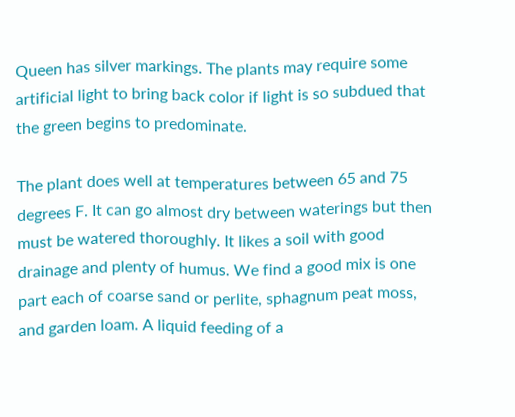Queen has silver markings. The plants may require some artificial light to bring back color if light is so subdued that the green begins to predominate.

The plant does well at temperatures between 65 and 75 degrees F. It can go almost dry between waterings but then must be watered thoroughly. It likes a soil with good drainage and plenty of humus. We find a good mix is one part each of coarse sand or perlite, sphagnum peat moss, and garden loam. A liquid feeding of a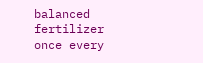balanced fertilizer once every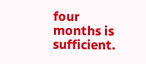four months is sufficient.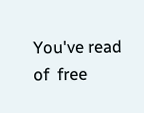You've read  of  free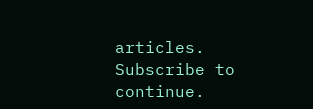articles. Subscribe to continue.